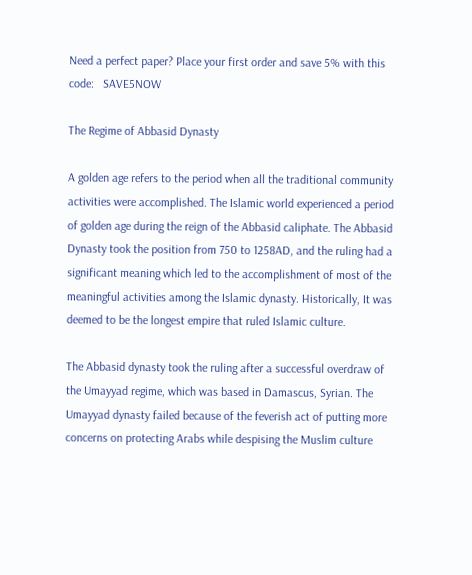Need a perfect paper? Place your first order and save 5% with this code:   SAVE5NOW

The Regime of Abbasid Dynasty

A golden age refers to the period when all the traditional community activities were accomplished. The Islamic world experienced a period of golden age during the reign of the Abbasid caliphate. The Abbasid Dynasty took the position from 750 to 1258AD, and the ruling had a significant meaning which led to the accomplishment of most of the meaningful activities among the Islamic dynasty. Historically, It was deemed to be the longest empire that ruled Islamic culture.

The Abbasid dynasty took the ruling after a successful overdraw of the Umayyad regime, which was based in Damascus, Syrian. The Umayyad dynasty failed because of the feverish act of putting more concerns on protecting Arabs while despising the Muslim culture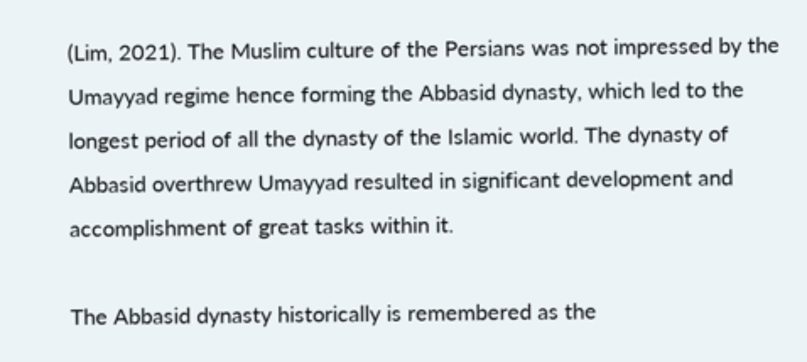(Lim, 2021). The Muslim culture of the Persians was not impressed by the Umayyad regime hence forming the Abbasid dynasty, which led to the longest period of all the dynasty of the Islamic world. The dynasty of Abbasid overthrew Umayyad resulted in significant development and accomplishment of great tasks within it.

The Abbasid dynasty historically is remembered as the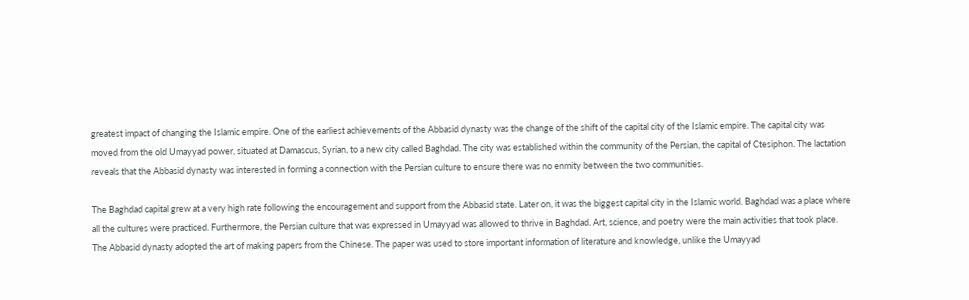greatest impact of changing the Islamic empire. One of the earliest achievements of the Abbasid dynasty was the change of the shift of the capital city of the Islamic empire. The capital city was moved from the old Umayyad power, situated at Damascus, Syrian, to a new city called Baghdad. The city was established within the community of the Persian, the capital of Ctesiphon. The lactation reveals that the Abbasid dynasty was interested in forming a connection with the Persian culture to ensure there was no enmity between the two communities.

The Baghdad capital grew at a very high rate following the encouragement and support from the Abbasid state. Later on, it was the biggest capital city in the Islamic world. Baghdad was a place where all the cultures were practiced. Furthermore, the Persian culture that was expressed in Umayyad was allowed to thrive in Baghdad. Art, science, and poetry were the main activities that took place. The Abbasid dynasty adopted the art of making papers from the Chinese. The paper was used to store important information of literature and knowledge, unlike the Umayyad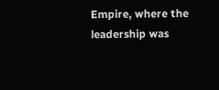Empire, where the leadership was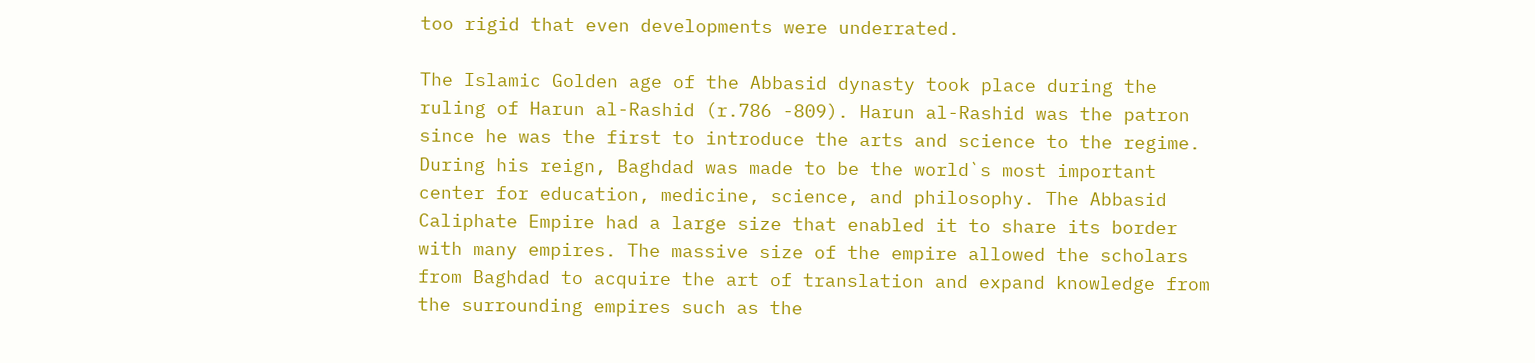too rigid that even developments were underrated.

The Islamic Golden age of the Abbasid dynasty took place during the ruling of Harun al-Rashid (r.786 -809). Harun al-Rashid was the patron since he was the first to introduce the arts and science to the regime. During his reign, Baghdad was made to be the world`s most important center for education, medicine, science, and philosophy. The Abbasid Caliphate Empire had a large size that enabled it to share its border with many empires. The massive size of the empire allowed the scholars from Baghdad to acquire the art of translation and expand knowledge from the surrounding empires such as the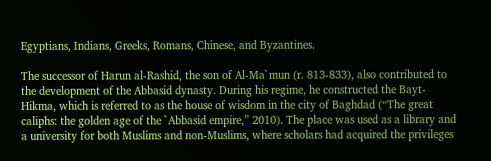Egyptians, Indians, Greeks, Romans, Chinese, and Byzantines.

The successor of Harun al-Rashid, the son of Al-Ma`mun (r. 813-833), also contributed to the development of the Abbasid dynasty. During his regime, he constructed the Bayt-Hikma, which is referred to as the house of wisdom in the city of Baghdad (“The great caliphs: the golden age of the `Abbasid empire,” 2010). The place was used as a library and a university for both Muslims and non-Muslims, where scholars had acquired the privileges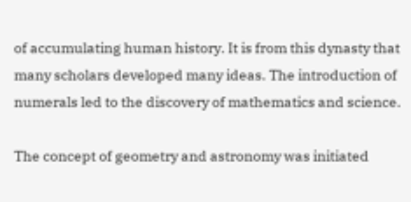of accumulating human history. It is from this dynasty that many scholars developed many ideas. The introduction of numerals led to the discovery of mathematics and science.

The concept of geometry and astronomy was initiated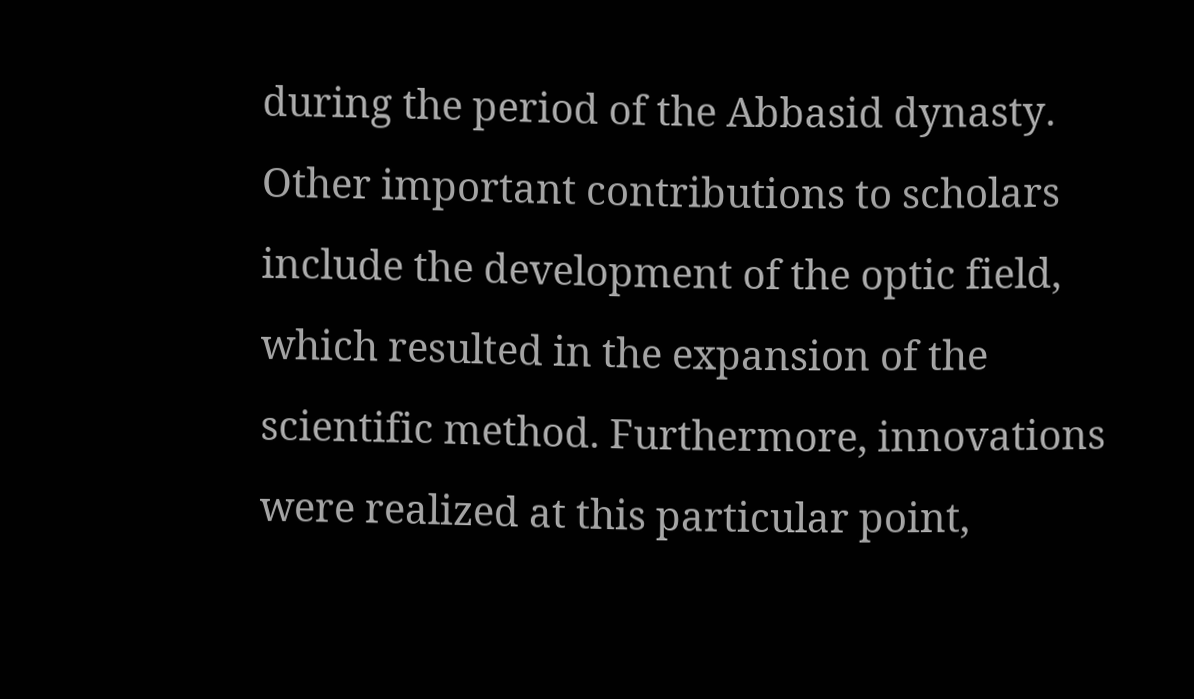during the period of the Abbasid dynasty. Other important contributions to scholars include the development of the optic field, which resulted in the expansion of the scientific method. Furthermore, innovations were realized at this particular point,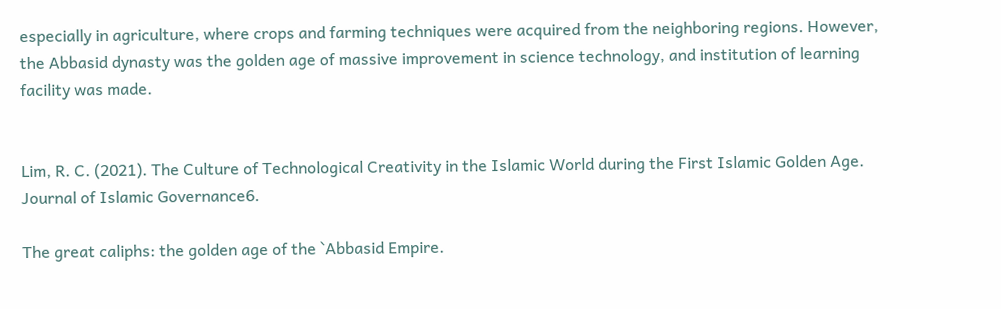especially in agriculture, where crops and farming techniques were acquired from the neighboring regions. However, the Abbasid dynasty was the golden age of massive improvement in science technology, and institution of learning facility was made.


Lim, R. C. (2021). The Culture of Technological Creativity in the Islamic World during the First Islamic Golden Age. Journal of Islamic Governance6.

The great caliphs: the golden age of the `Abbasid Empire.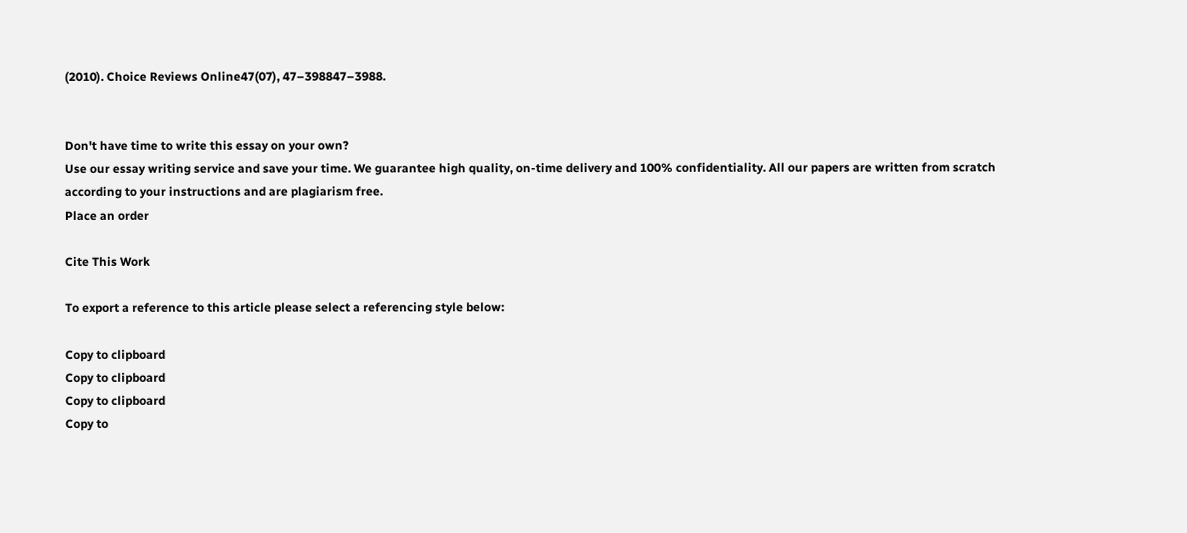(2010). Choice Reviews Online47(07), 47–398847–3988.


Don't have time to write this essay on your own?
Use our essay writing service and save your time. We guarantee high quality, on-time delivery and 100% confidentiality. All our papers are written from scratch according to your instructions and are plagiarism free.
Place an order

Cite This Work

To export a reference to this article please select a referencing style below:

Copy to clipboard
Copy to clipboard
Copy to clipboard
Copy to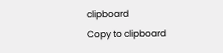clipboard
Copy to clipboard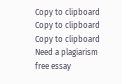Copy to clipboard
Copy to clipboard
Copy to clipboard
Need a plagiarism free essay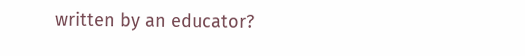written by an educator?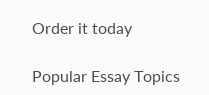Order it today

Popular Essay Topics